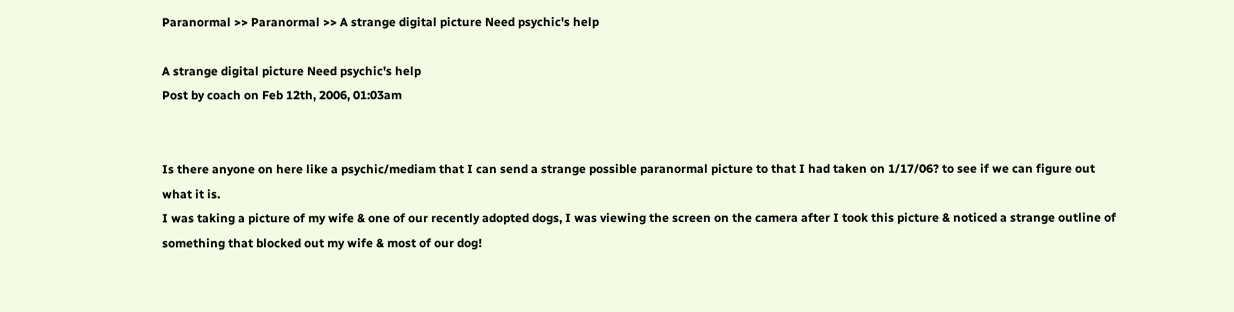Paranormal >> Paranormal >> A strange digital picture Need psychic's help

A strange digital picture Need psychic's help
Post by coach on Feb 12th, 2006, 01:03am


Is there anyone on here like a psychic/mediam that I can send a strange possible paranormal picture to that I had taken on 1/17/06? to see if we can figure out what it is.
I was taking a picture of my wife & one of our recently adopted dogs, I was viewing the screen on the camera after I took this picture & noticed a strange outline of something that blocked out my wife & most of our dog!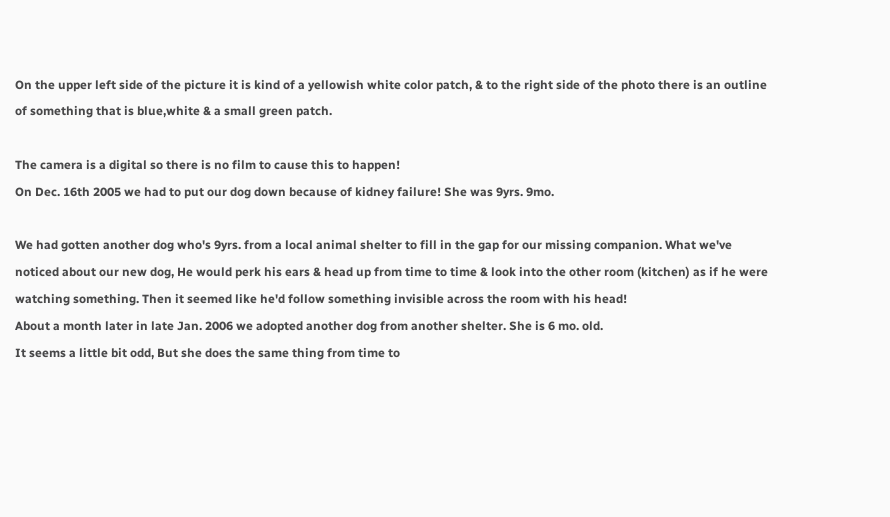On the upper left side of the picture it is kind of a yellowish white color patch, & to the right side of the photo there is an outline of something that is blue,white & a small green patch.

The camera is a digital so there is no film to cause this to happen!
On Dec. 16th 2005 we had to put our dog down because of kidney failure! She was 9yrs. 9mo.

We had gotten another dog who's 9yrs. from a local animal shelter to fill in the gap for our missing companion. What we've noticed about our new dog, He would perk his ears & head up from time to time & look into the other room (kitchen) as if he were watching something. Then it seemed like he'd follow something invisible across the room with his head!
About a month later in late Jan. 2006 we adopted another dog from another shelter. She is 6 mo. old.
It seems a little bit odd, But she does the same thing from time to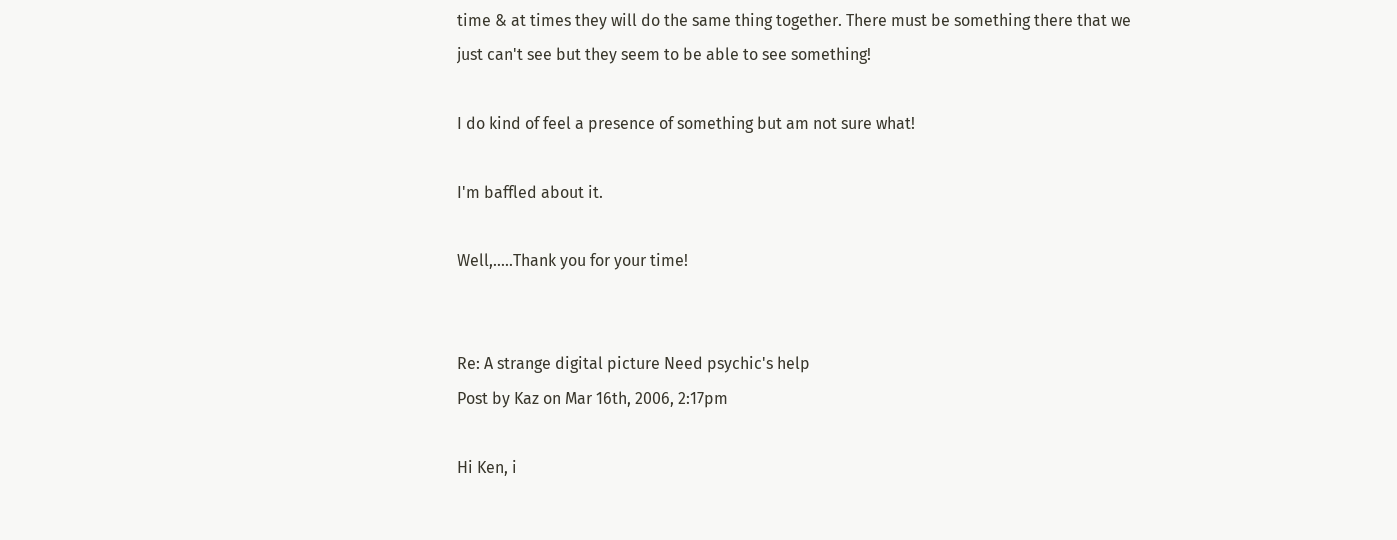time & at times they will do the same thing together. There must be something there that we just can't see but they seem to be able to see something!

I do kind of feel a presence of something but am not sure what!

I'm baffled about it.

Well,.....Thank you for your time!


Re: A strange digital picture Need psychic's help
Post by Kaz on Mar 16th, 2006, 2:17pm

Hi Ken, i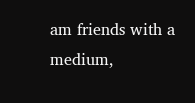am friends with a medium,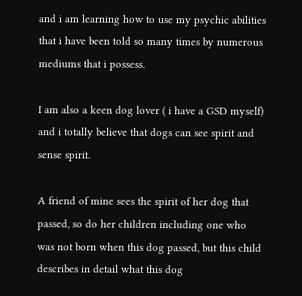and i am learning how to use my psychic abilities that i have been told so many times by numerous mediums that i possess.

I am also a keen dog lover ( i have a GSD myself) and i totally believe that dogs can see spirit and sense spirit.

A friend of mine sees the spirit of her dog that passed, so do her children including one who was not born when this dog passed, but this child describes in detail what this dog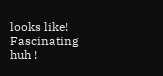looks like! Fascinating huh !